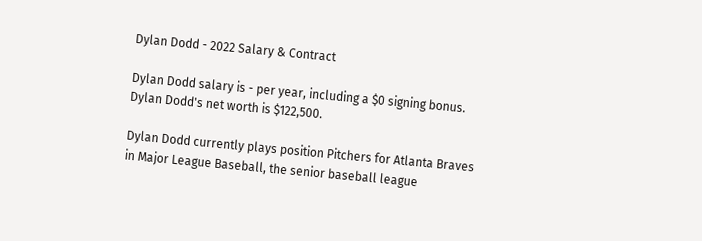Dylan Dodd - 2022 Salary & Contract

Dylan Dodd salary is - per year, including a $0 signing bonus. Dylan Dodd's net worth is $122,500.

Dylan Dodd currently plays position Pitchers for Atlanta Braves in Major League Baseball, the senior baseball league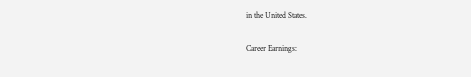in the United States.

Career Earnings: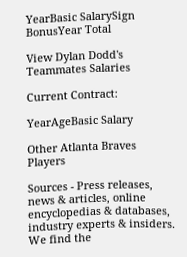YearBasic SalarySign BonusYear Total

View Dylan Dodd's Teammates Salaries

Current Contract:

YearAgeBasic Salary

Other Atlanta Braves Players

Sources - Press releases, news & articles, online encyclopedias & databases, industry experts & insiders. We find the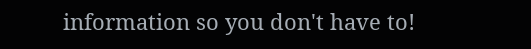information so you don't have to!